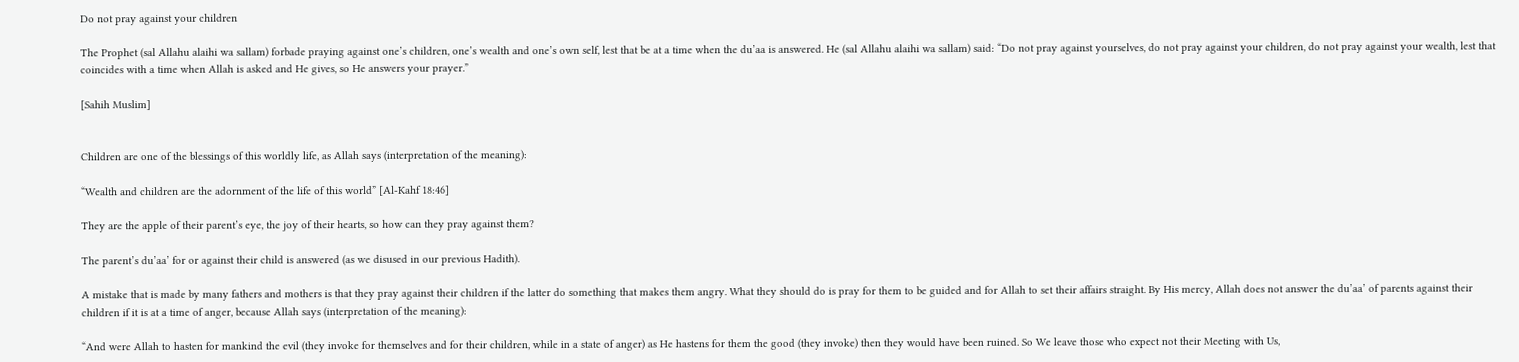Do not pray against your children

The Prophet (sal Allahu alaihi wa sallam) forbade praying against one’s children, one’s wealth and one’s own self, lest that be at a time when the du’aa is answered. He (sal Allahu alaihi wa sallam) said: “Do not pray against yourselves, do not pray against your children, do not pray against your wealth, lest that coincides with a time when Allah is asked and He gives, so He answers your prayer.”

[Sahih Muslim]


Children are one of the blessings of this worldly life, as Allah says (interpretation of the meaning):

“Wealth and children are the adornment of the life of this world” [Al-Kahf 18:46]

They are the apple of their parent’s eye, the joy of their hearts, so how can they pray against them?

The parent’s du’aa’ for or against their child is answered (as we disused in our previous Hadith).

A mistake that is made by many fathers and mothers is that they pray against their children if the latter do something that makes them angry. What they should do is pray for them to be guided and for Allah to set their affairs straight. By His mercy, Allah does not answer the du’aa’ of parents against their children if it is at a time of anger, because Allah says (interpretation of the meaning):

“And were Allah to hasten for mankind the evil (they invoke for themselves and for their children, while in a state of anger) as He hastens for them the good (they invoke) then they would have been ruined. So We leave those who expect not their Meeting with Us,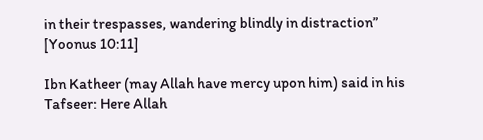in their trespasses, wandering blindly in distraction” [Yoonus 10:11]

Ibn Katheer (may Allah have mercy upon him) said in his Tafseer: Here Allah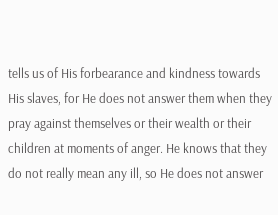tells us of His forbearance and kindness towards His slaves, for He does not answer them when they pray against themselves or their wealth or their children at moments of anger. He knows that they do not really mean any ill, so He does not answer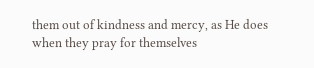them out of kindness and mercy, as He does when they pray for themselves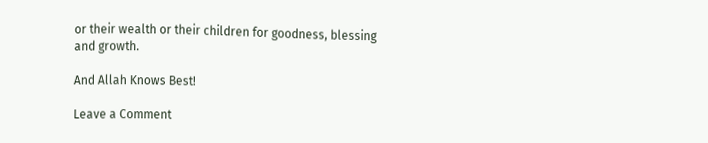or their wealth or their children for goodness, blessing and growth.

And Allah Knows Best!

Leave a Comment